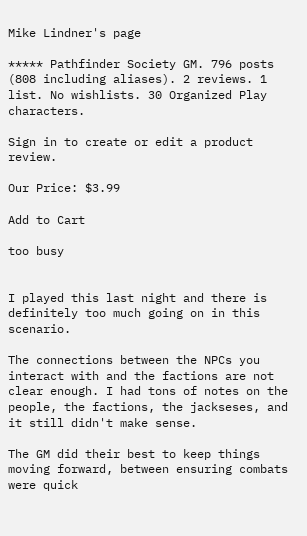Mike Lindner's page

***** Pathfinder Society GM. 796 posts (808 including aliases). 2 reviews. 1 list. No wishlists. 30 Organized Play characters.

Sign in to create or edit a product review.

Our Price: $3.99

Add to Cart

too busy


I played this last night and there is definitely too much going on in this scenario.

The connections between the NPCs you interact with and the factions are not clear enough. I had tons of notes on the people, the factions, the jackseses, and it still didn't make sense.

The GM did their best to keep things moving forward, between ensuring combats were quick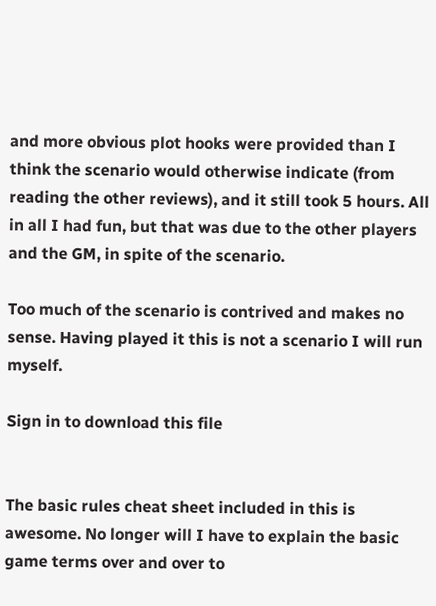and more obvious plot hooks were provided than I think the scenario would otherwise indicate (from reading the other reviews), and it still took 5 hours. All in all I had fun, but that was due to the other players and the GM, in spite of the scenario.

Too much of the scenario is contrived and makes no sense. Having played it this is not a scenario I will run myself.

Sign in to download this file


The basic rules cheat sheet included in this is awesome. No longer will I have to explain the basic game terms over and over to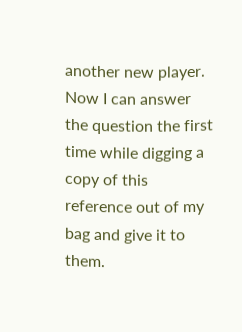another new player. Now I can answer the question the first time while digging a copy of this reference out of my bag and give it to them.